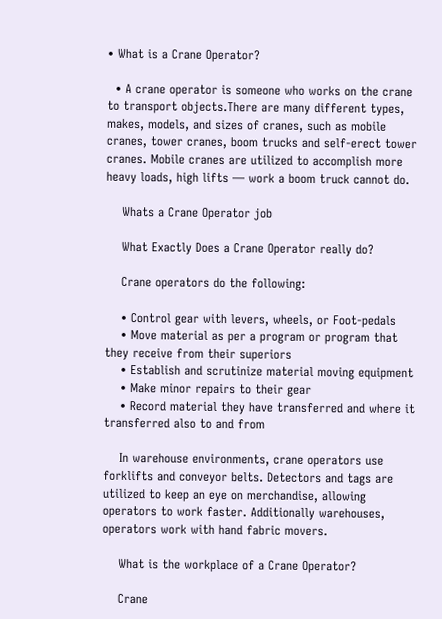• What is a Crane Operator?

  • A crane operator is someone who works on the crane to transport objects.There are many different types, makes, models, and sizes of cranes, such as mobile cranes, tower cranes, boom trucks and self-erect tower cranes. Mobile cranes are utilized to accomplish more heavy loads, high lifts — work a boom truck cannot do.

    Whats a Crane Operator job

    What Exactly Does a Crane Operator really do?

    Crane operators do the following:

    • Control gear with levers, wheels, or Foot-pedals
    • Move material as per a program or program that they receive from their superiors
    • Establish and scrutinize material moving equipment
    • Make minor repairs to their gear
    • Record material they have transferred and where it transferred also to and from

    In warehouse environments, crane operators use forklifts and conveyor belts. Detectors and tags are utilized to keep an eye on merchandise, allowing operators to work faster. Additionally warehouses, operators work with hand fabric movers.

    What is the workplace of a Crane Operator?

    Crane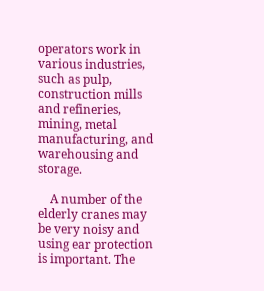operators work in various industries, such as pulp, construction mills and refineries, mining, metal manufacturing, and warehousing and storage.

    A number of the elderly cranes may be very noisy and using ear protection is important. The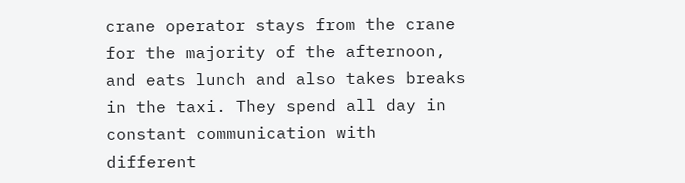crane operator stays from the crane for the majority of the afternoon, and eats lunch and also takes breaks in the taxi. They spend all day in constant communication with different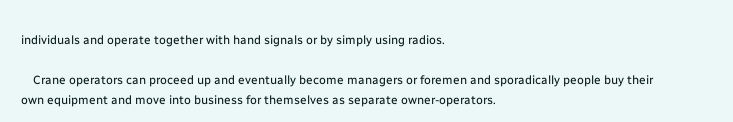individuals and operate together with hand signals or by simply using radios.

    Crane operators can proceed up and eventually become managers or foremen and sporadically people buy their own equipment and move into business for themselves as separate owner-operators.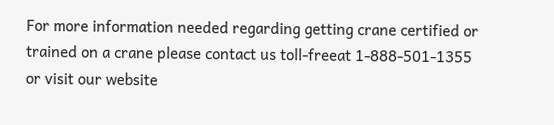For more information needed regarding getting crane certified or trained on a crane please contact us toll-freeat 1-888-501-1355 or visit our website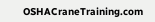OSHACraneTraining.com